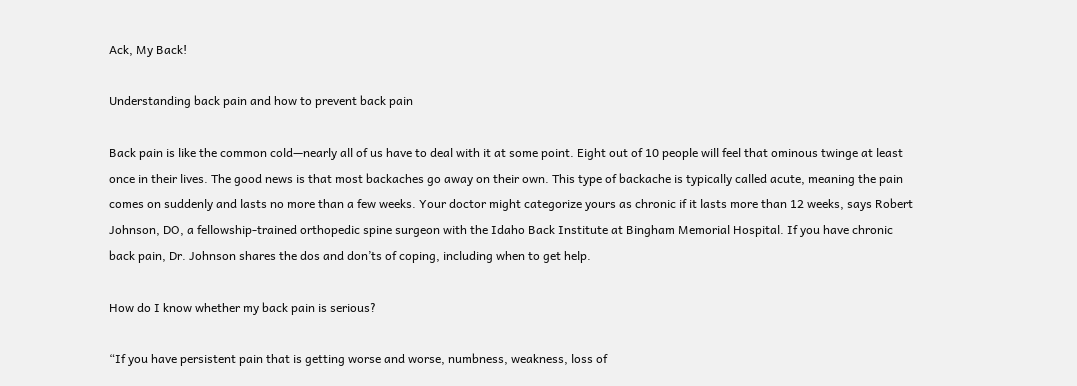Ack, My Back!

Understanding back pain and how to prevent back pain

Back pain is like the common cold—nearly all of us have to deal with it at some point. Eight out of 10 people will feel that ominous twinge at least once in their lives. The good news is that most backaches go away on their own. This type of backache is typically called acute, meaning the pain comes on suddenly and lasts no more than a few weeks. Your doctor might categorize yours as chronic if it lasts more than 12 weeks, says Robert Johnson, DO, a fellowship-trained orthopedic spine surgeon with the Idaho Back Institute at Bingham Memorial Hospital. If you have chronic back pain, Dr. Johnson shares the dos and don’ts of coping, including when to get help.

How do I know whether my back pain is serious?

“If you have persistent pain that is getting worse and worse, numbness, weakness, loss of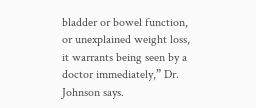bladder or bowel function, or unexplained weight loss, it warrants being seen by a doctor immediately,” Dr. Johnson says.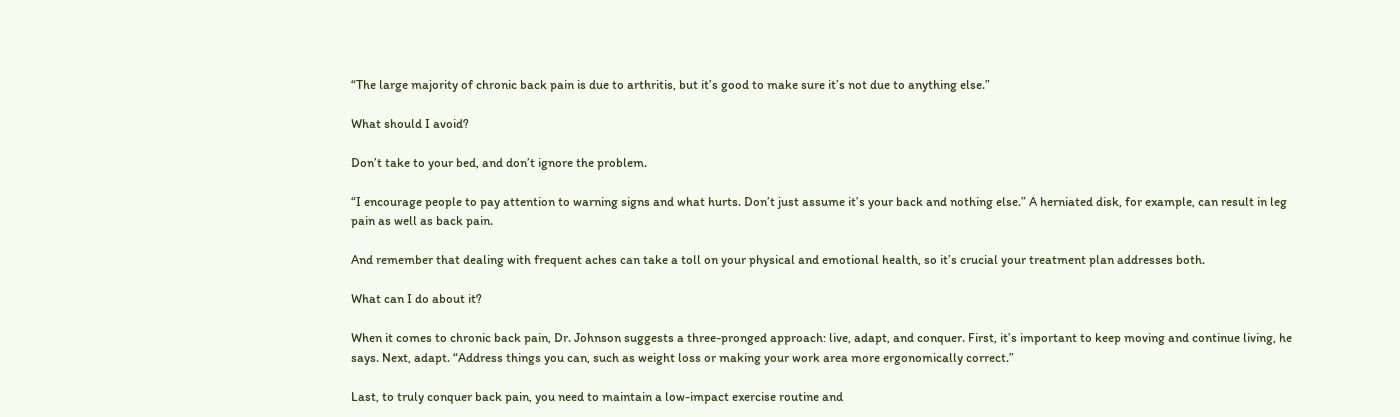“The large majority of chronic back pain is due to arthritis, but it’s good to make sure it’s not due to anything else.”

What should I avoid?

Don’t take to your bed, and don’t ignore the problem.

“I encourage people to pay attention to warning signs and what hurts. Don’t just assume it’s your back and nothing else.” A herniated disk, for example, can result in leg pain as well as back pain.

And remember that dealing with frequent aches can take a toll on your physical and emotional health, so it’s crucial your treatment plan addresses both.

What can I do about it?

When it comes to chronic back pain, Dr. Johnson suggests a three-pronged approach: live, adapt, and conquer. First, it’s important to keep moving and continue living, he says. Next, adapt. “Address things you can, such as weight loss or making your work area more ergonomically correct.”

Last, to truly conquer back pain, you need to maintain a low-impact exercise routine and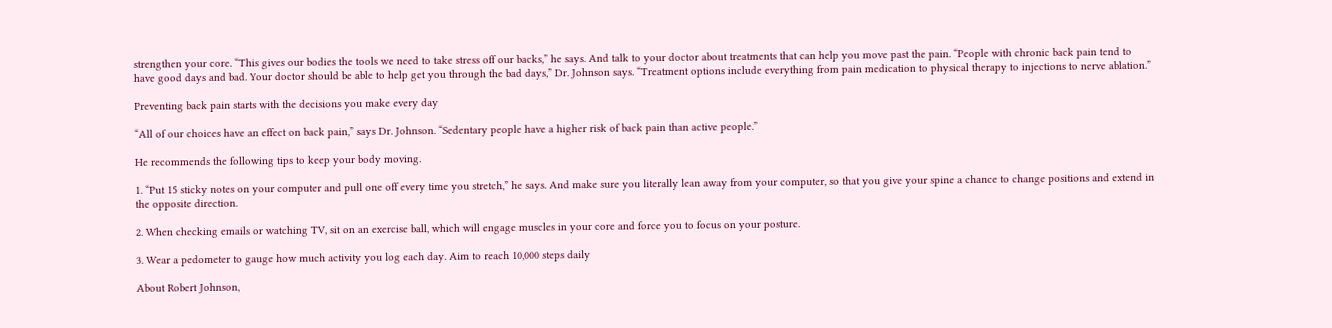strengthen your core. “This gives our bodies the tools we need to take stress off our backs,” he says. And talk to your doctor about treatments that can help you move past the pain. “People with chronic back pain tend to have good days and bad. Your doctor should be able to help get you through the bad days,” Dr. Johnson says. “Treatment options include everything from pain medication to physical therapy to injections to nerve ablation.”

Preventing back pain starts with the decisions you make every day

“All of our choices have an effect on back pain,” says Dr. Johnson. “Sedentary people have a higher risk of back pain than active people.”

He recommends the following tips to keep your body moving.

1. “Put 15 sticky notes on your computer and pull one off every time you stretch,” he says. And make sure you literally lean away from your computer, so that you give your spine a chance to change positions and extend in the opposite direction.

2. When checking emails or watching TV, sit on an exercise ball, which will engage muscles in your core and force you to focus on your posture.

3. Wear a pedometer to gauge how much activity you log each day. Aim to reach 10,000 steps daily

About Robert Johnson,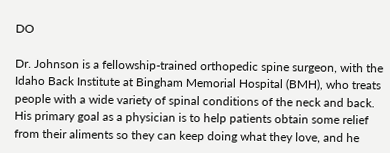DO

Dr. Johnson is a fellowship-trained orthopedic spine surgeon, with the Idaho Back Institute at Bingham Memorial Hospital (BMH), who treats people with a wide variety of spinal conditions of the neck and back. His primary goal as a physician is to help patients obtain some relief from their aliments so they can keep doing what they love, and he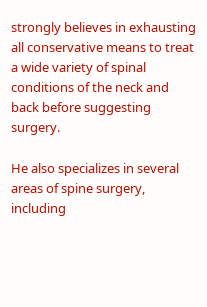strongly believes in exhausting all conservative means to treat a wide variety of spinal conditions of the neck and back before suggesting surgery.

He also specializes in several areas of spine surgery, including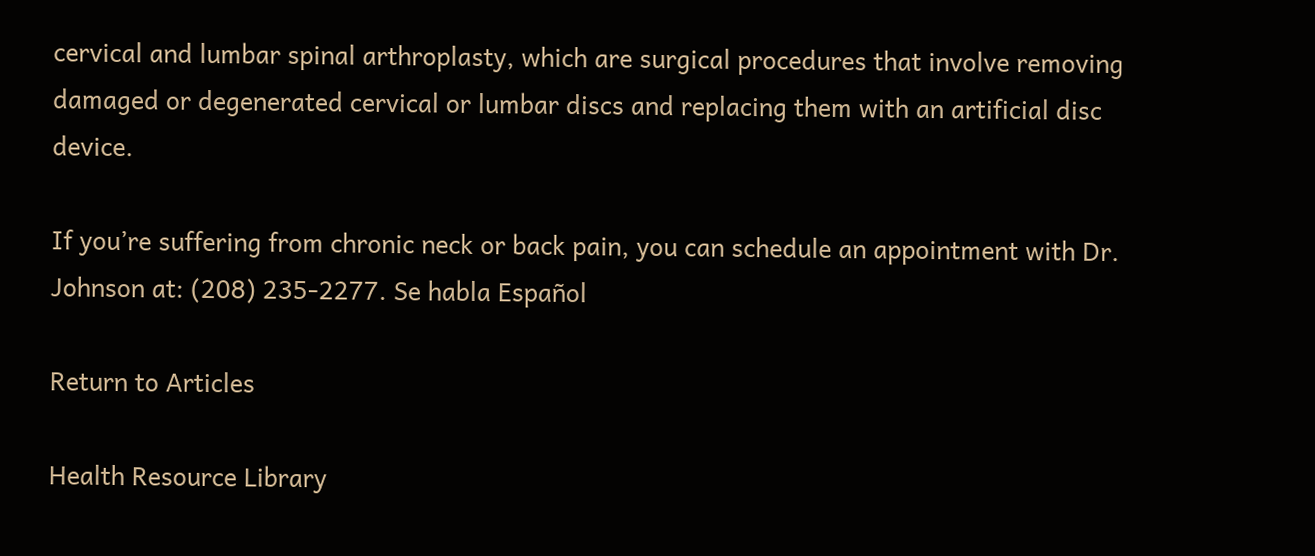cervical and lumbar spinal arthroplasty, which are surgical procedures that involve removing damaged or degenerated cervical or lumbar discs and replacing them with an artificial disc device.

If you’re suffering from chronic neck or back pain, you can schedule an appointment with Dr. Johnson at: (208) 235-2277. Se habla Español

Return to Articles

Health Resource Library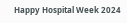Happy Hospital Week 2024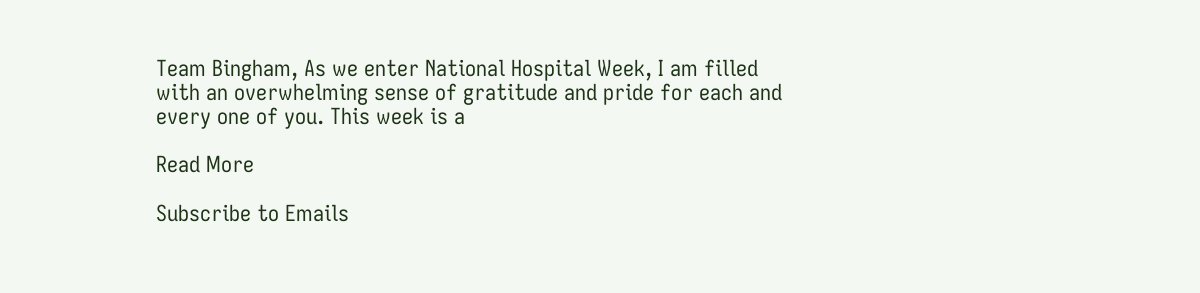Team Bingham, As we enter National Hospital Week, I am filled with an overwhelming sense of gratitude and pride for each and every one of you. This week is a

Read More

Subscribe to Emails